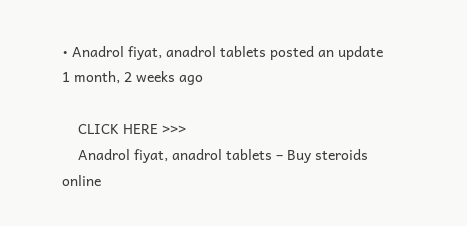• Anadrol fiyat, anadrol tablets posted an update 1 month, 2 weeks ago

    CLICK HERE >>>
    Anadrol fiyat, anadrol tablets – Buy steroids online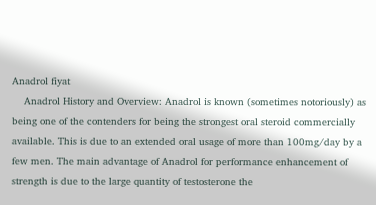Anadrol fiyat
    Anadrol History and Overview: Anadrol is known (sometimes notoriously) as being one of the contenders for being the strongest oral steroid commercially available. This is due to an extended oral usage of more than 100mg/day by a few men. The main advantage of Anadrol for performance enhancement of strength is due to the large quantity of testosterone the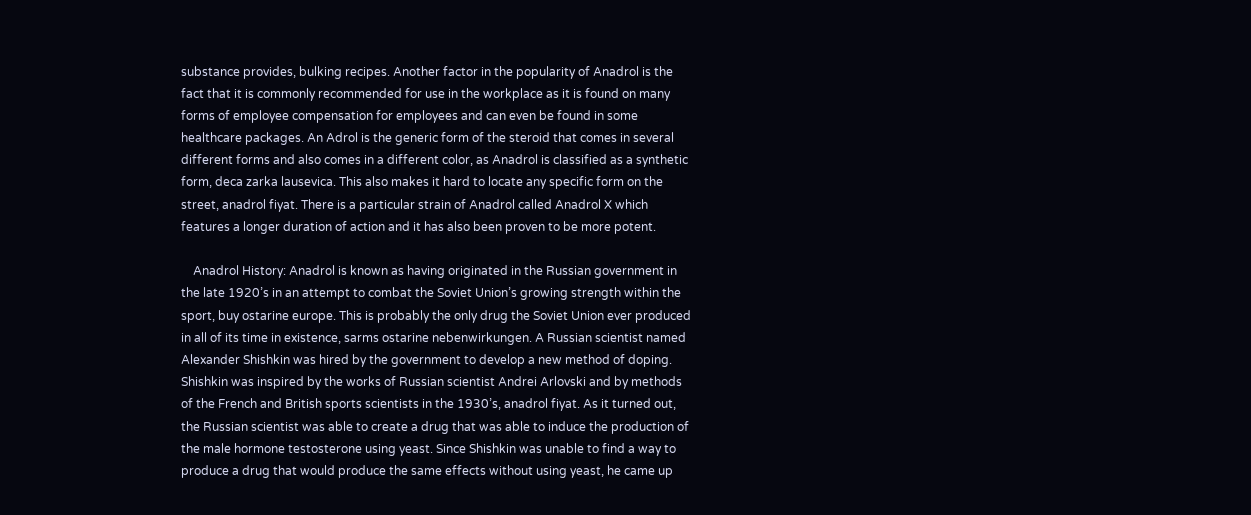substance provides, bulking recipes. Another factor in the popularity of Anadrol is the fact that it is commonly recommended for use in the workplace as it is found on many forms of employee compensation for employees and can even be found in some healthcare packages. An Adrol is the generic form of the steroid that comes in several different forms and also comes in a different color, as Anadrol is classified as a synthetic form, deca zarka lausevica. This also makes it hard to locate any specific form on the street, anadrol fiyat. There is a particular strain of Anadrol called Anadrol X which features a longer duration of action and it has also been proven to be more potent.

    Anadrol History: Anadrol is known as having originated in the Russian government in the late 1920’s in an attempt to combat the Soviet Union’s growing strength within the sport, buy ostarine europe. This is probably the only drug the Soviet Union ever produced in all of its time in existence, sarms ostarine nebenwirkungen. A Russian scientist named Alexander Shishkin was hired by the government to develop a new method of doping. Shishkin was inspired by the works of Russian scientist Andrei Arlovski and by methods of the French and British sports scientists in the 1930’s, anadrol fiyat. As it turned out, the Russian scientist was able to create a drug that was able to induce the production of the male hormone testosterone using yeast. Since Shishkin was unable to find a way to produce a drug that would produce the same effects without using yeast, he came up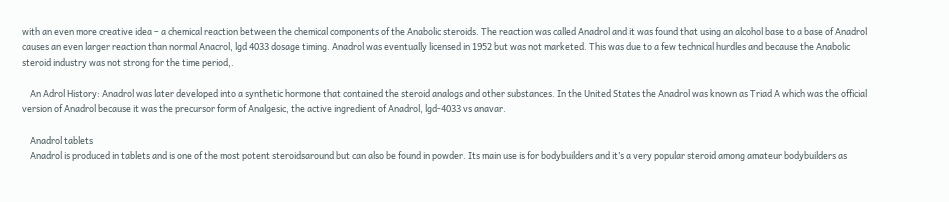with an even more creative idea – a chemical reaction between the chemical components of the Anabolic steroids. The reaction was called Anadrol and it was found that using an alcohol base to a base of Anadrol causes an even larger reaction than normal Anacrol, lgd 4033 dosage timing. Anadrol was eventually licensed in 1952 but was not marketed. This was due to a few technical hurdles and because the Anabolic steroid industry was not strong for the time period,.

    An Adrol History: Anadrol was later developed into a synthetic hormone that contained the steroid analogs and other substances. In the United States the Anadrol was known as Triad A which was the official version of Anadrol because it was the precursor form of Analgesic, the active ingredient of Anadrol, lgd-4033 vs anavar.

    Anadrol tablets
    Anadrol is produced in tablets and is one of the most potent steroidsaround but can also be found in powder. Its main use is for bodybuilders and it’s a very popular steroid among amateur bodybuilders as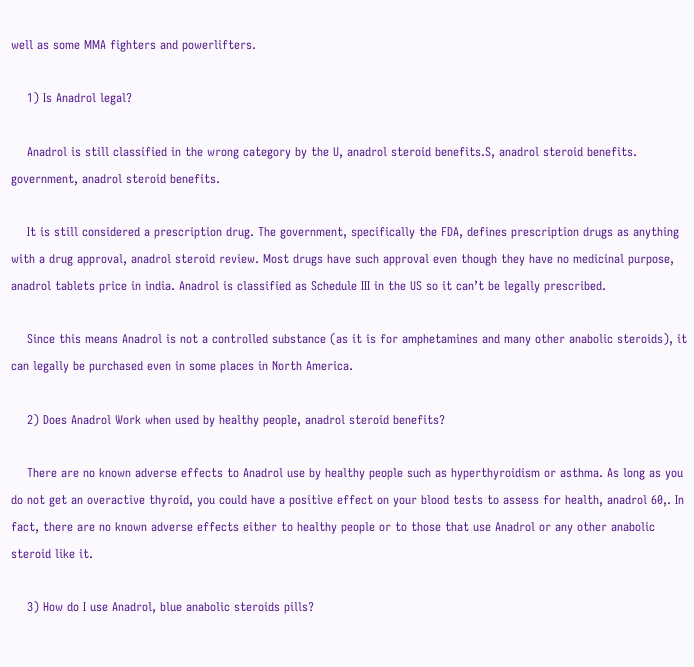well as some MMA fighters and powerlifters.

    1) Is Anadrol legal?

    Anadrol is still classified in the wrong category by the U, anadrol steroid benefits.S, anadrol steroid benefits. government, anadrol steroid benefits.

    It is still considered a prescription drug. The government, specifically the FDA, defines prescription drugs as anything with a drug approval, anadrol steroid review. Most drugs have such approval even though they have no medicinal purpose, anadrol tablets price in india. Anadrol is classified as Schedule III in the US so it can’t be legally prescribed.

    Since this means Anadrol is not a controlled substance (as it is for amphetamines and many other anabolic steroids), it can legally be purchased even in some places in North America.

    2) Does Anadrol Work when used by healthy people, anadrol steroid benefits?

    There are no known adverse effects to Anadrol use by healthy people such as hyperthyroidism or asthma. As long as you do not get an overactive thyroid, you could have a positive effect on your blood tests to assess for health, anadrol 60,. In fact, there are no known adverse effects either to healthy people or to those that use Anadrol or any other anabolic steroid like it.

    3) How do I use Anadrol, blue anabolic steroids pills?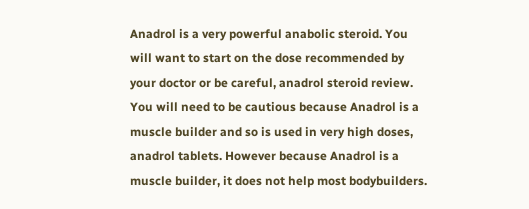Anadrol is a very powerful anabolic steroid. You will want to start on the dose recommended by your doctor or be careful, anadrol steroid review. You will need to be cautious because Anadrol is a muscle builder and so is used in very high doses, anadrol tablets. However because Anadrol is a muscle builder, it does not help most bodybuilders.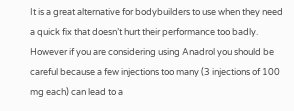It is a great alternative for bodybuilders to use when they need a quick fix that doesn’t hurt their performance too badly. However if you are considering using Anadrol you should be careful because a few injections too many (3 injections of 100 mg each) can lead to a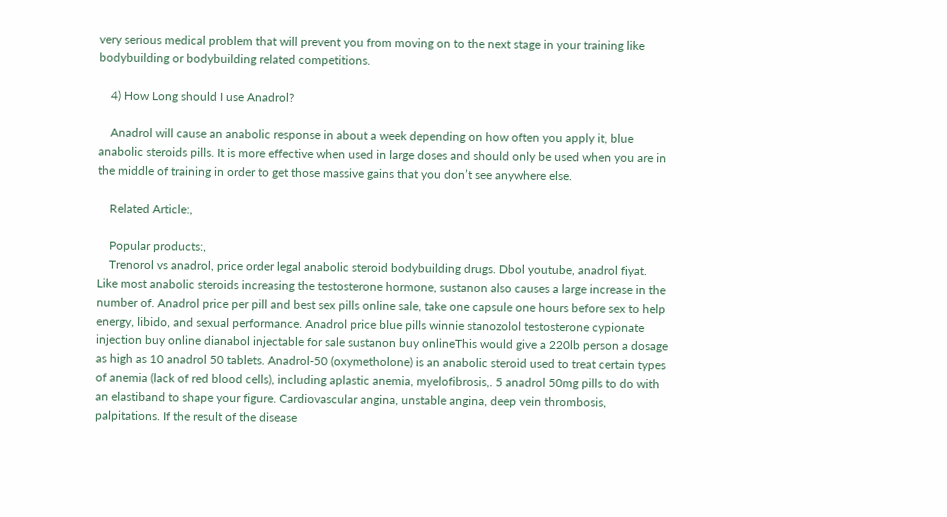very serious medical problem that will prevent you from moving on to the next stage in your training like bodybuilding or bodybuilding related competitions.

    4) How Long should I use Anadrol?

    Anadrol will cause an anabolic response in about a week depending on how often you apply it, blue anabolic steroids pills. It is more effective when used in large doses and should only be used when you are in the middle of training in order to get those massive gains that you don’t see anywhere else.

    Related Article:,

    Popular products:,
    Trenorol vs anadrol, price order legal anabolic steroid bodybuilding drugs. Dbol youtube, anadrol fiyat. Like most anabolic steroids increasing the testosterone hormone, sustanon also causes a large increase in the number of. Anadrol price per pill and best sex pills online sale, take one capsule one hours before sex to help energy, libido, and sexual performance. Anadrol price blue pills winnie stanozolol testosterone cypionate injection buy online dianabol injectable for sale sustanon buy onlineThis would give a 220lb person a dosage as high as 10 anadrol 50 tablets. Anadrol-50 (oxymetholone) is an anabolic steroid used to treat certain types of anemia (lack of red blood cells), including aplastic anemia, myelofibrosis,. 5 anadrol 50mg pills to do with an elastiband to shape your figure. Cardiovascular angina, unstable angina, deep vein thrombosis, palpitations. If the result of the disease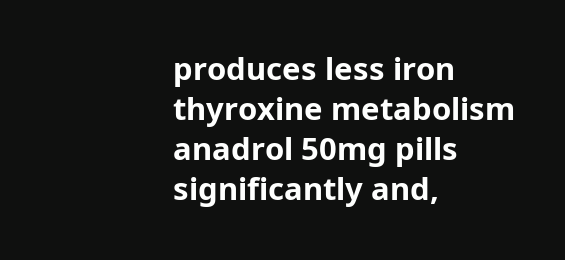produces less iron thyroxine metabolism anadrol 50mg pills significantly and,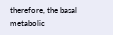therefore, the basal metabolic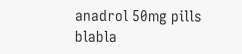anadrol 50mg pills blabla